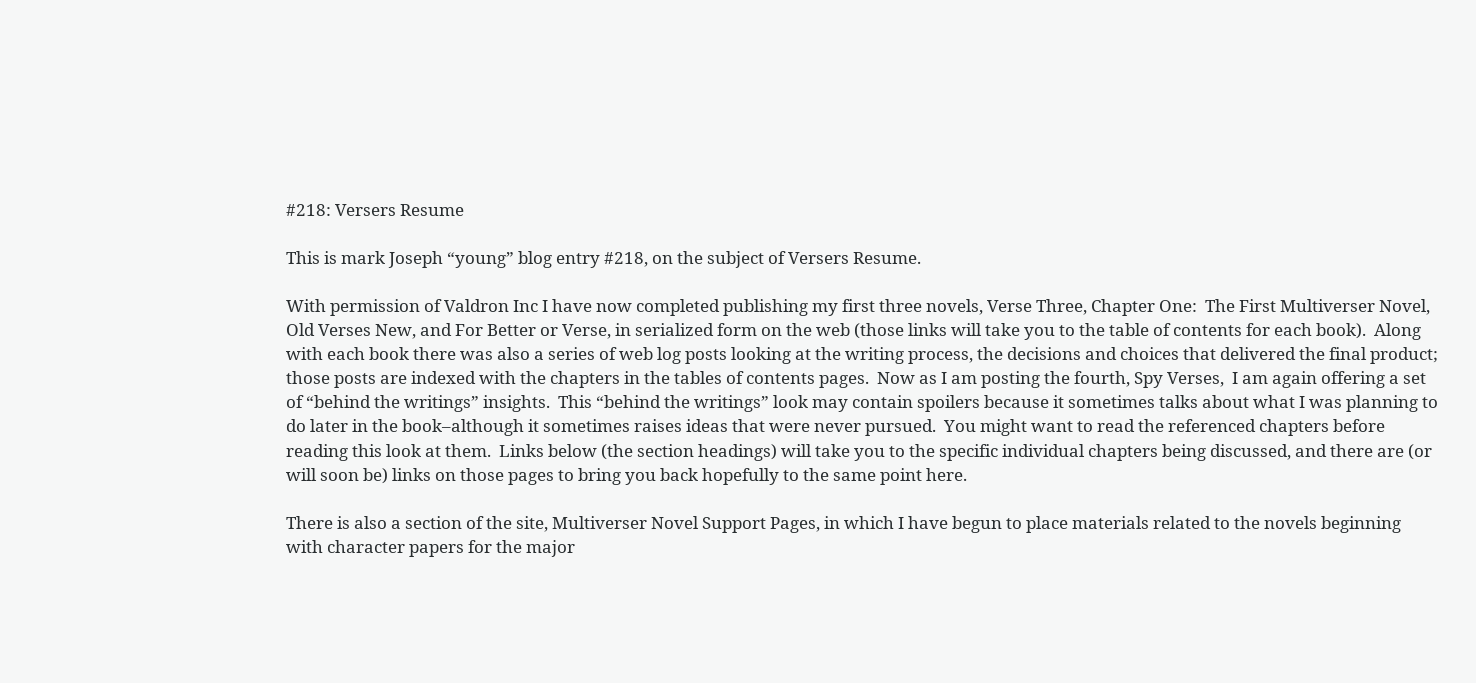#218: Versers Resume

This is mark Joseph “young” blog entry #218, on the subject of Versers Resume.

With permission of Valdron Inc I have now completed publishing my first three novels, Verse Three, Chapter One:  The First Multiverser Novel, Old Verses New, and For Better or Verse, in serialized form on the web (those links will take you to the table of contents for each book).  Along with each book there was also a series of web log posts looking at the writing process, the decisions and choices that delivered the final product; those posts are indexed with the chapters in the tables of contents pages.  Now as I am posting the fourth, Spy Verses,  I am again offering a set of “behind the writings” insights.  This “behind the writings” look may contain spoilers because it sometimes talks about what I was planning to do later in the book–although it sometimes raises ideas that were never pursued.  You might want to read the referenced chapters before reading this look at them.  Links below (the section headings) will take you to the specific individual chapters being discussed, and there are (or will soon be) links on those pages to bring you back hopefully to the same point here.

There is also a section of the site, Multiverser Novel Support Pages, in which I have begun to place materials related to the novels beginning with character papers for the major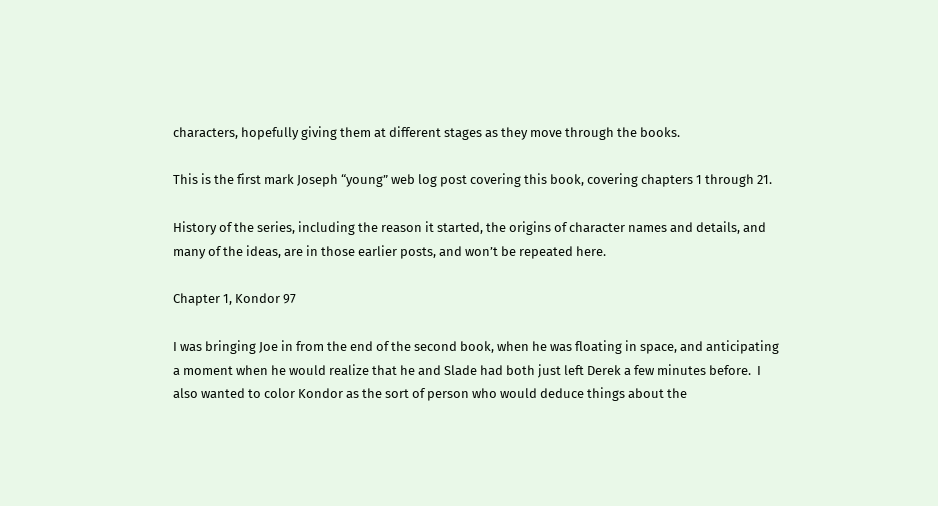characters, hopefully giving them at different stages as they move through the books.

This is the first mark Joseph “young” web log post covering this book, covering chapters 1 through 21.

History of the series, including the reason it started, the origins of character names and details, and many of the ideas, are in those earlier posts, and won’t be repeated here.

Chapter 1, Kondor 97

I was bringing Joe in from the end of the second book, when he was floating in space, and anticipating a moment when he would realize that he and Slade had both just left Derek a few minutes before.  I also wanted to color Kondor as the sort of person who would deduce things about the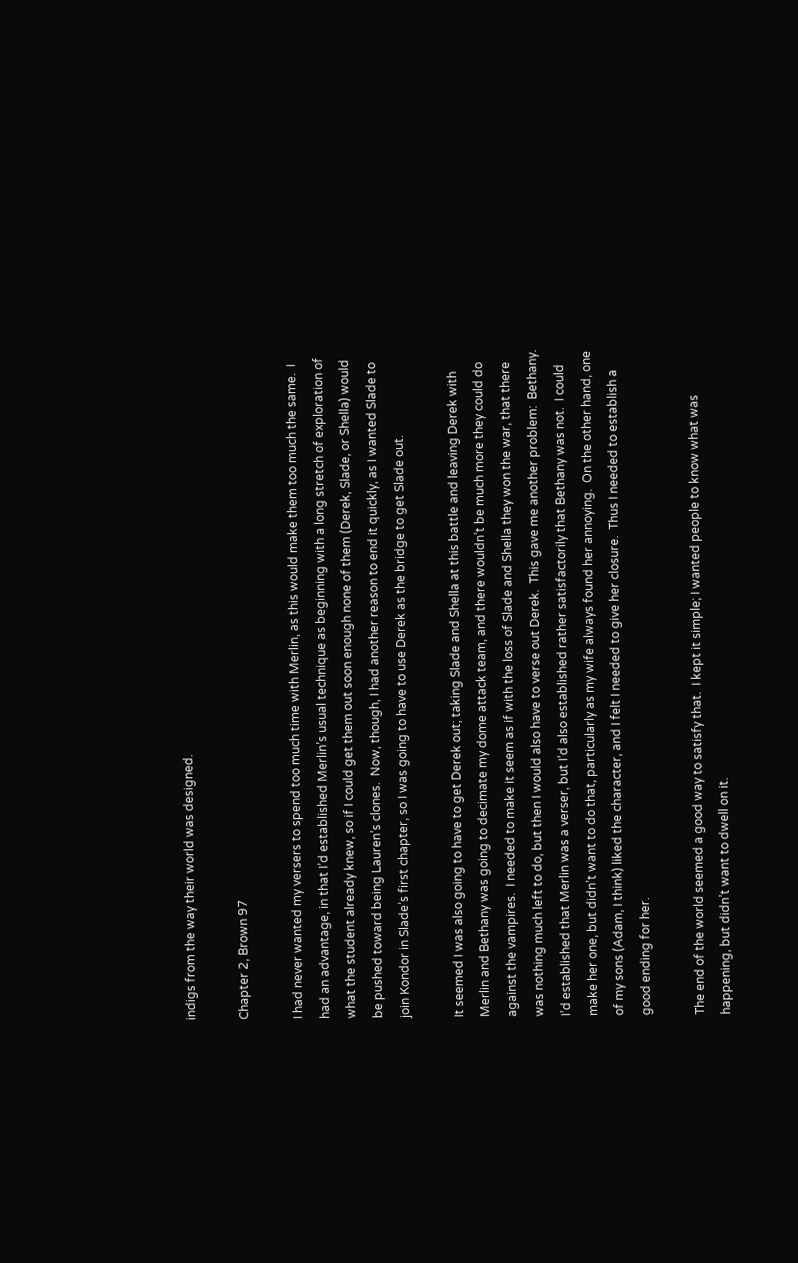indigs from the way their world was designed.

Chapter 2, Brown 97

I had never wanted my versers to spend too much time with Merlin, as this would make them too much the same.  I had an advantage, in that I’d established Merlin’s usual technique as beginning with a long stretch of exploration of what the student already knew, so if I could get them out soon enough none of them (Derek, Slade, or Shella) would be pushed toward being Lauren’s clones.  Now, though, I had another reason to end it quickly, as I wanted Slade to join Kondor in Slade’s first chapter, so I was going to have to use Derek as the bridge to get Slade out.

It seemed I was also going to have to get Derek out; taking Slade and Shella at this battle and leaving Derek with Merlin and Bethany was going to decimate my dome attack team, and there wouldn’t be much more they could do against the vampires.  I needed to make it seem as if with the loss of Slade and Shella they won the war, that there was nothing much left to do, but then I would also have to verse out Derek.  This gave me another problem:  Bethany.  I’d established that Merlin was a verser, but I’d also established rather satisfactorily that Bethany was not.  I could make her one, but didn’t want to do that, particularly as my wife always found her annoying.  On the other hand, one of my sons (Adam, I think) liked the character, and I felt I needed to give her closure.  Thus I needed to establish a good ending for her.

The end of the world seemed a good way to satisfy that.  I kept it simple; I wanted people to know what was happening, but didn’t want to dwell on it.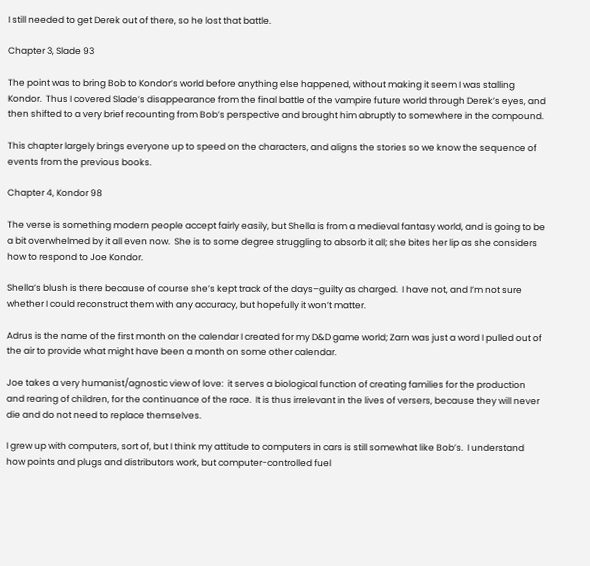I still needed to get Derek out of there, so he lost that battle.

Chapter 3, Slade 93

The point was to bring Bob to Kondor’s world before anything else happened, without making it seem I was stalling Kondor.  Thus I covered Slade’s disappearance from the final battle of the vampire future world through Derek’s eyes, and then shifted to a very brief recounting from Bob’s perspective and brought him abruptly to somewhere in the compound.

This chapter largely brings everyone up to speed on the characters, and aligns the stories so we know the sequence of events from the previous books.

Chapter 4, Kondor 98

The verse is something modern people accept fairly easily, but Shella is from a medieval fantasy world, and is going to be a bit overwhelmed by it all even now.  She is to some degree struggling to absorb it all; she bites her lip as she considers how to respond to Joe Kondor.

Shella’s blush is there because of course she’s kept track of the days–guilty as charged.  I have not, and I’m not sure whether I could reconstruct them with any accuracy, but hopefully it won’t matter.

Adrus is the name of the first month on the calendar I created for my D&D game world; Zarn was just a word I pulled out of the air to provide what might have been a month on some other calendar.

Joe takes a very humanist/agnostic view of love:  it serves a biological function of creating families for the production and rearing of children, for the continuance of the race.  It is thus irrelevant in the lives of versers, because they will never die and do not need to replace themselves.

I grew up with computers, sort of, but I think my attitude to computers in cars is still somewhat like Bob’s.  I understand how points and plugs and distributors work, but computer-controlled fuel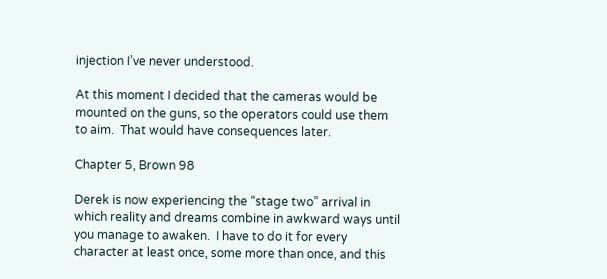injection I’ve never understood.

At this moment I decided that the cameras would be mounted on the guns, so the operators could use them to aim.  That would have consequences later.

Chapter 5, Brown 98

Derek is now experiencing the “stage two” arrival in which reality and dreams combine in awkward ways until you manage to awaken.  I have to do it for every character at least once, some more than once, and this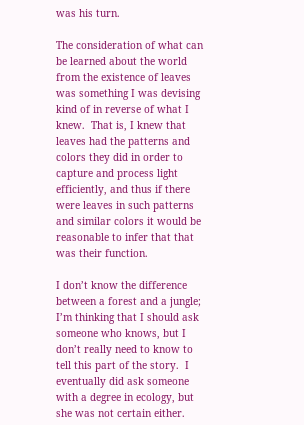was his turn.

The consideration of what can be learned about the world from the existence of leaves was something I was devising kind of in reverse of what I knew.  That is, I knew that leaves had the patterns and colors they did in order to capture and process light efficiently, and thus if there were leaves in such patterns and similar colors it would be reasonable to infer that that was their function.

I don’t know the difference between a forest and a jungle; I’m thinking that I should ask someone who knows, but I don’t really need to know to tell this part of the story.  I eventually did ask someone with a degree in ecology, but she was not certain either.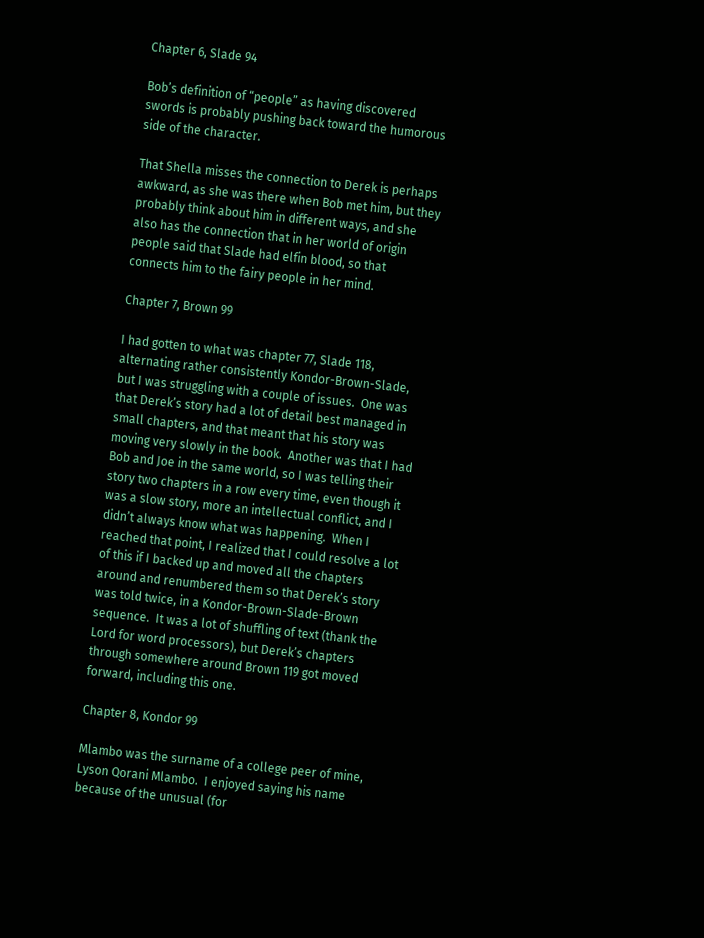Chapter 6, Slade 94

Bob’s definition of “people” as having discovered swords is probably pushing back toward the humorous side of the character.

That Shella misses the connection to Derek is perhaps awkward, as she was there when Bob met him, but they probably think about him in different ways, and she also has the connection that in her world of origin people said that Slade had elfin blood, so that connects him to the fairy people in her mind.

Chapter 7, Brown 99

I had gotten to what was chapter 77, Slade 118, alternating rather consistently Kondor-Brown-Slade, but I was struggling with a couple of issues.  One was that Derek’s story had a lot of detail best managed in small chapters, and that meant that his story was moving very slowly in the book.  Another was that I had Bob and Joe in the same world, so I was telling their story two chapters in a row every time, even though it was a slow story, more an intellectual conflict, and I didn’t always know what was happening.  When I reached that point, I realized that I could resolve a lot of this if I backed up and moved all the chapters around and renumbered them so that Derek’s story was told twice, in a Kondor-Brown-Slade-Brown sequence.  It was a lot of shuffling of text (thank the Lord for word processors), but Derek’s chapters through somewhere around Brown 119 got moved forward, including this one.

Chapter 8, Kondor 99

Mlambo was the surname of a college peer of mine, Lyson Qorani Mlambo.  I enjoyed saying his name because of the unusual (for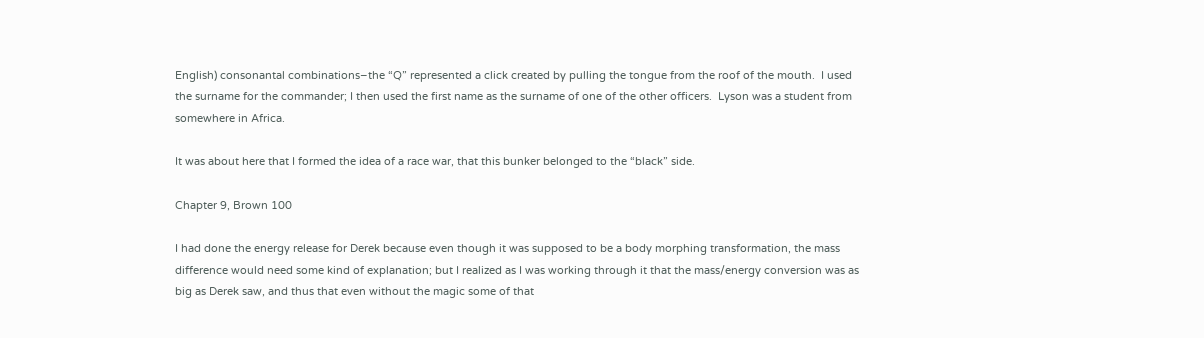English) consonantal combinations–the “Q” represented a click created by pulling the tongue from the roof of the mouth.  I used the surname for the commander; I then used the first name as the surname of one of the other officers.  Lyson was a student from somewhere in Africa.

It was about here that I formed the idea of a race war, that this bunker belonged to the “black” side.

Chapter 9, Brown 100

I had done the energy release for Derek because even though it was supposed to be a body morphing transformation, the mass difference would need some kind of explanation; but I realized as I was working through it that the mass/energy conversion was as big as Derek saw, and thus that even without the magic some of that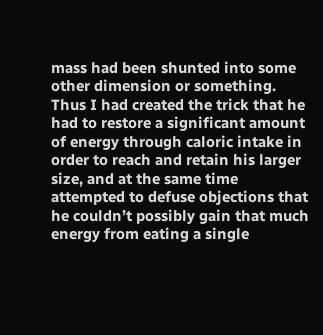mass had been shunted into some other dimension or something.  Thus I had created the trick that he had to restore a significant amount of energy through caloric intake in order to reach and retain his larger size, and at the same time attempted to defuse objections that he couldn’t possibly gain that much energy from eating a single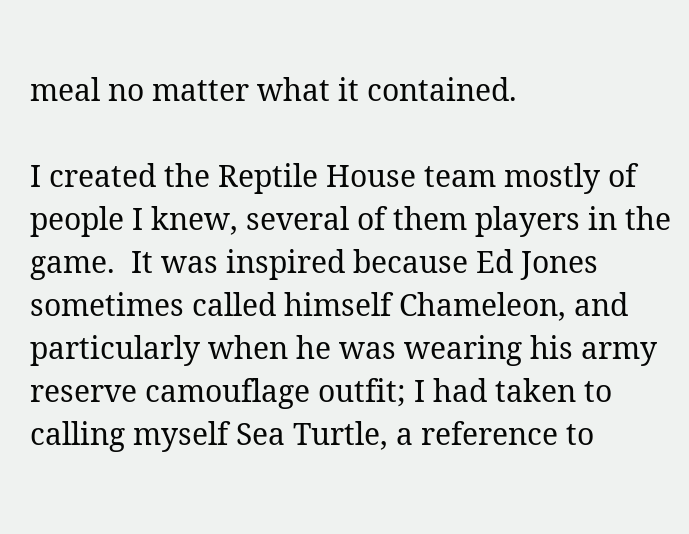meal no matter what it contained.

I created the Reptile House team mostly of people I knew, several of them players in the game.  It was inspired because Ed Jones sometimes called himself Chameleon, and particularly when he was wearing his army reserve camouflage outfit; I had taken to calling myself Sea Turtle, a reference to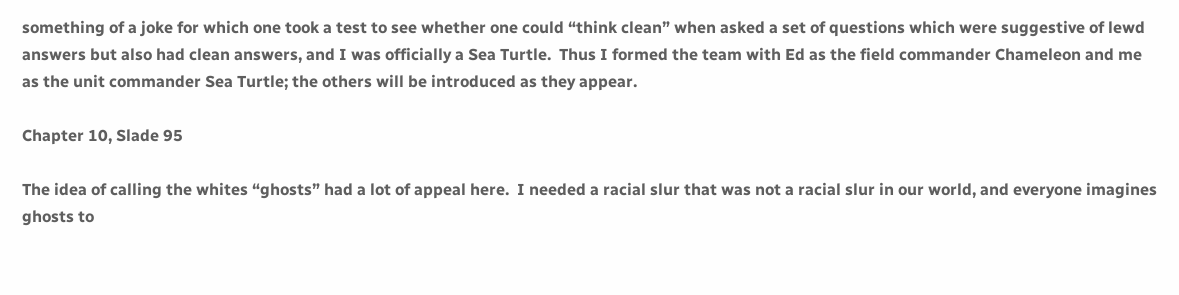something of a joke for which one took a test to see whether one could “think clean” when asked a set of questions which were suggestive of lewd answers but also had clean answers, and I was officially a Sea Turtle.  Thus I formed the team with Ed as the field commander Chameleon and me as the unit commander Sea Turtle; the others will be introduced as they appear.

Chapter 10, Slade 95

The idea of calling the whites “ghosts” had a lot of appeal here.  I needed a racial slur that was not a racial slur in our world, and everyone imagines ghosts to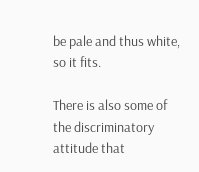be pale and thus white, so it fits.

There is also some of the discriminatory attitude that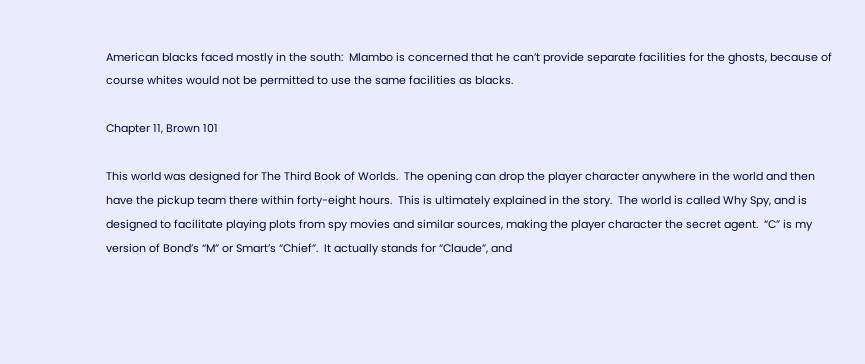American blacks faced mostly in the south:  Mlambo is concerned that he can’t provide separate facilities for the ghosts, because of course whites would not be permitted to use the same facilities as blacks.

Chapter 11, Brown 101

This world was designed for The Third Book of Worlds.  The opening can drop the player character anywhere in the world and then have the pickup team there within forty-eight hours.  This is ultimately explained in the story.  The world is called Why Spy, and is designed to facilitate playing plots from spy movies and similar sources, making the player character the secret agent.  “C” is my version of Bond’s “M” or Smart’s “Chief”.  It actually stands for “Claude”, and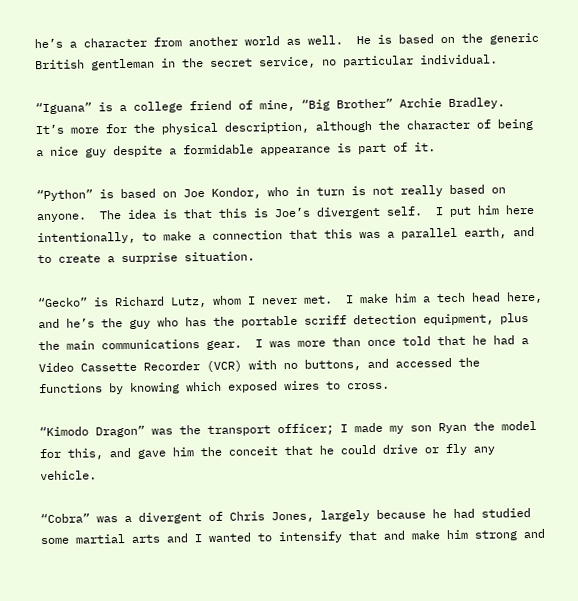he’s a character from another world as well.  He is based on the generic British gentleman in the secret service, no particular individual.

“Iguana” is a college friend of mine, “Big Brother” Archie Bradley.  It’s more for the physical description, although the character of being a nice guy despite a formidable appearance is part of it.

“Python” is based on Joe Kondor, who in turn is not really based on anyone.  The idea is that this is Joe’s divergent self.  I put him here intentionally, to make a connection that this was a parallel earth, and to create a surprise situation.

“Gecko” is Richard Lutz, whom I never met.  I make him a tech head here, and he’s the guy who has the portable scriff detection equipment, plus the main communications gear.  I was more than once told that he had a Video Cassette Recorder (VCR) with no buttons, and accessed the functions by knowing which exposed wires to cross.

“Kimodo Dragon” was the transport officer; I made my son Ryan the model for this, and gave him the conceit that he could drive or fly any vehicle.

“Cobra” was a divergent of Chris Jones, largely because he had studied some martial arts and I wanted to intensify that and make him strong and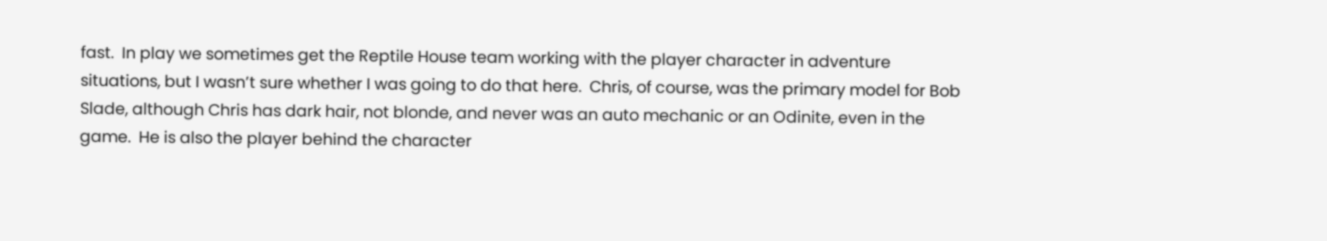fast.  In play we sometimes get the Reptile House team working with the player character in adventure situations, but I wasn’t sure whether I was going to do that here.  Chris, of course, was the primary model for Bob Slade, although Chris has dark hair, not blonde, and never was an auto mechanic or an Odinite, even in the game.  He is also the player behind the character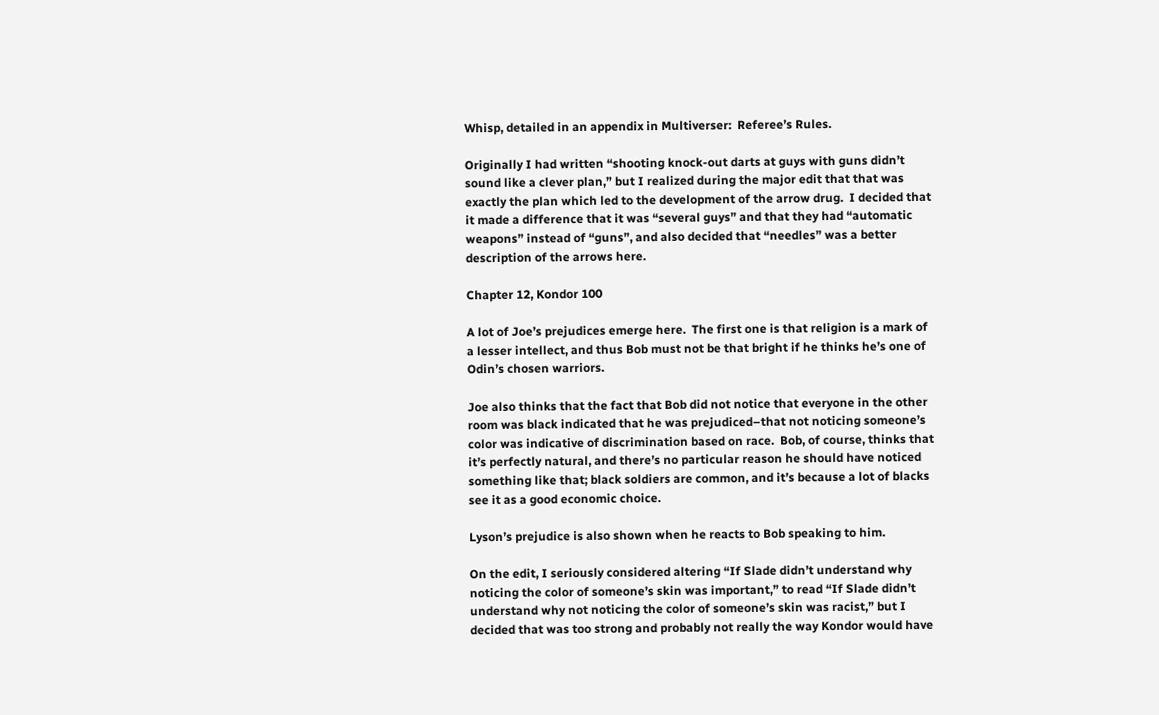Whisp, detailed in an appendix in Multiverser:  Referee’s Rules.

Originally I had written “shooting knock-out darts at guys with guns didn’t sound like a clever plan,” but I realized during the major edit that that was exactly the plan which led to the development of the arrow drug.  I decided that it made a difference that it was “several guys” and that they had “automatic weapons” instead of “guns”, and also decided that “needles” was a better description of the arrows here.

Chapter 12, Kondor 100

A lot of Joe’s prejudices emerge here.  The first one is that religion is a mark of a lesser intellect, and thus Bob must not be that bright if he thinks he’s one of Odin’s chosen warriors.

Joe also thinks that the fact that Bob did not notice that everyone in the other room was black indicated that he was prejudiced–that not noticing someone’s color was indicative of discrimination based on race.  Bob, of course, thinks that it’s perfectly natural, and there’s no particular reason he should have noticed something like that; black soldiers are common, and it’s because a lot of blacks see it as a good economic choice.

Lyson’s prejudice is also shown when he reacts to Bob speaking to him.

On the edit, I seriously considered altering “If Slade didn’t understand why noticing the color of someone’s skin was important,” to read “If Slade didn’t understand why not noticing the color of someone’s skin was racist,” but I decided that was too strong and probably not really the way Kondor would have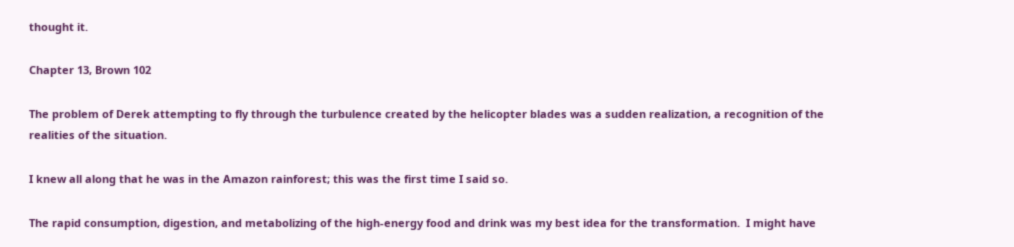thought it.

Chapter 13, Brown 102

The problem of Derek attempting to fly through the turbulence created by the helicopter blades was a sudden realization, a recognition of the realities of the situation.

I knew all along that he was in the Amazon rainforest; this was the first time I said so.

The rapid consumption, digestion, and metabolizing of the high-energy food and drink was my best idea for the transformation.  I might have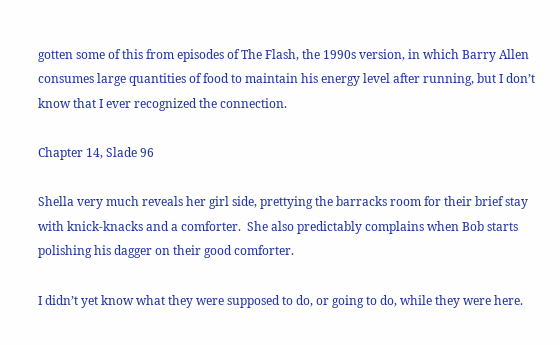gotten some of this from episodes of The Flash, the 1990s version, in which Barry Allen consumes large quantities of food to maintain his energy level after running, but I don’t know that I ever recognized the connection.

Chapter 14, Slade 96

Shella very much reveals her girl side, prettying the barracks room for their brief stay with knick-knacks and a comforter.  She also predictably complains when Bob starts polishing his dagger on their good comforter.

I didn’t yet know what they were supposed to do, or going to do, while they were here.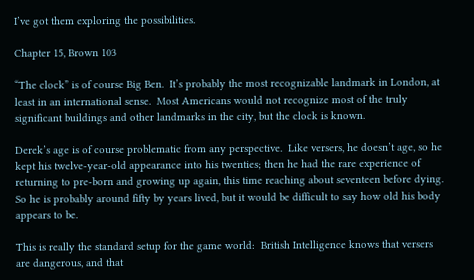I’ve got them exploring the possibilities.

Chapter 15, Brown 103

“The clock” is of course Big Ben.  It’s probably the most recognizable landmark in London, at least in an international sense.  Most Americans would not recognize most of the truly significant buildings and other landmarks in the city, but the clock is known.

Derek’s age is of course problematic from any perspective.  Like versers, he doesn’t age, so he kept his twelve-year-old appearance into his twenties; then he had the rare experience of returning to pre-born and growing up again, this time reaching about seventeen before dying.  So he is probably around fifty by years lived, but it would be difficult to say how old his body appears to be.

This is really the standard setup for the game world:  British Intelligence knows that versers are dangerous, and that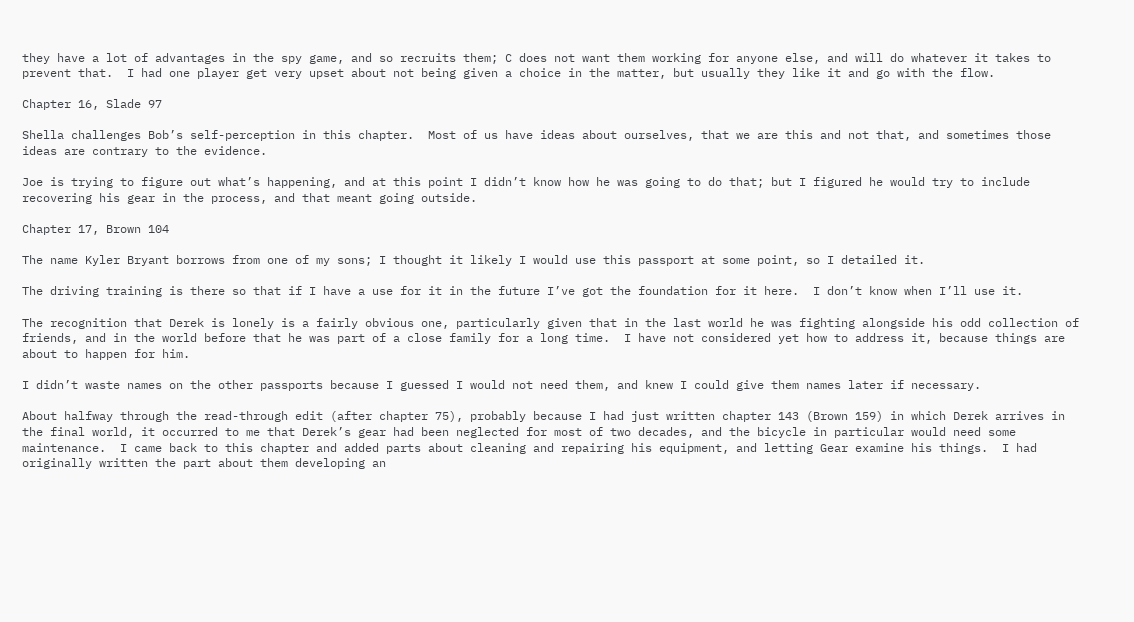they have a lot of advantages in the spy game, and so recruits them; C does not want them working for anyone else, and will do whatever it takes to prevent that.  I had one player get very upset about not being given a choice in the matter, but usually they like it and go with the flow.

Chapter 16, Slade 97

Shella challenges Bob’s self-perception in this chapter.  Most of us have ideas about ourselves, that we are this and not that, and sometimes those ideas are contrary to the evidence.

Joe is trying to figure out what’s happening, and at this point I didn’t know how he was going to do that; but I figured he would try to include recovering his gear in the process, and that meant going outside.

Chapter 17, Brown 104

The name Kyler Bryant borrows from one of my sons; I thought it likely I would use this passport at some point, so I detailed it.

The driving training is there so that if I have a use for it in the future I’ve got the foundation for it here.  I don’t know when I’ll use it.

The recognition that Derek is lonely is a fairly obvious one, particularly given that in the last world he was fighting alongside his odd collection of friends, and in the world before that he was part of a close family for a long time.  I have not considered yet how to address it, because things are about to happen for him.

I didn’t waste names on the other passports because I guessed I would not need them, and knew I could give them names later if necessary.

About halfway through the read-through edit (after chapter 75), probably because I had just written chapter 143 (Brown 159) in which Derek arrives in the final world, it occurred to me that Derek’s gear had been neglected for most of two decades, and the bicycle in particular would need some maintenance.  I came back to this chapter and added parts about cleaning and repairing his equipment, and letting Gear examine his things.  I had originally written the part about them developing an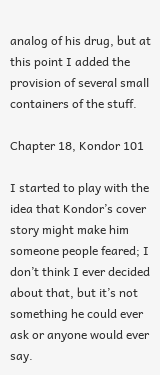analog of his drug, but at this point I added the provision of several small containers of the stuff.

Chapter 18, Kondor 101

I started to play with the idea that Kondor’s cover story might make him someone people feared; I don’t think I ever decided about that, but it’s not something he could ever ask or anyone would ever say.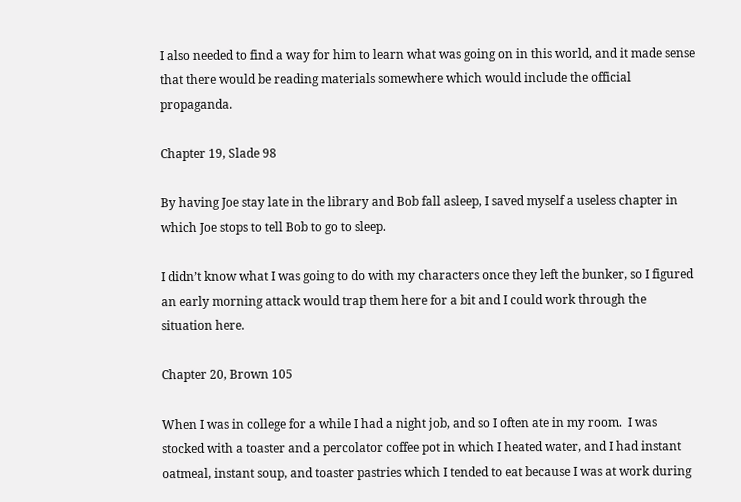I also needed to find a way for him to learn what was going on in this world, and it made sense that there would be reading materials somewhere which would include the official propaganda.

Chapter 19, Slade 98

By having Joe stay late in the library and Bob fall asleep, I saved myself a useless chapter in which Joe stops to tell Bob to go to sleep.

I didn’t know what I was going to do with my characters once they left the bunker, so I figured an early morning attack would trap them here for a bit and I could work through the situation here.

Chapter 20, Brown 105

When I was in college for a while I had a night job, and so I often ate in my room.  I was stocked with a toaster and a percolator coffee pot in which I heated water, and I had instant oatmeal, instant soup, and toaster pastries which I tended to eat because I was at work during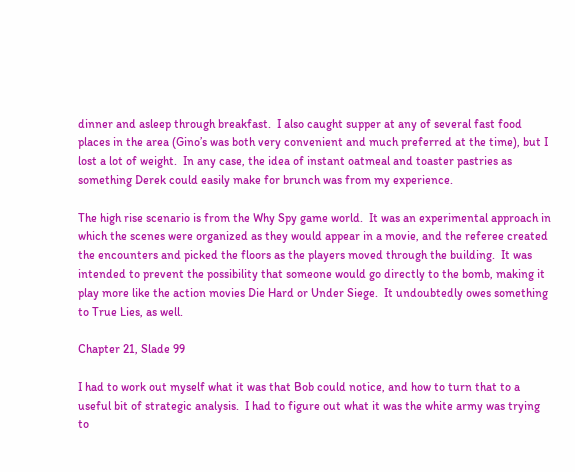dinner and asleep through breakfast.  I also caught supper at any of several fast food places in the area (Gino’s was both very convenient and much preferred at the time), but I lost a lot of weight.  In any case, the idea of instant oatmeal and toaster pastries as something Derek could easily make for brunch was from my experience.

The high rise scenario is from the Why Spy game world.  It was an experimental approach in which the scenes were organized as they would appear in a movie, and the referee created the encounters and picked the floors as the players moved through the building.  It was intended to prevent the possibility that someone would go directly to the bomb, making it play more like the action movies Die Hard or Under Siege.  It undoubtedly owes something to True Lies, as well.

Chapter 21, Slade 99

I had to work out myself what it was that Bob could notice, and how to turn that to a useful bit of strategic analysis.  I had to figure out what it was the white army was trying to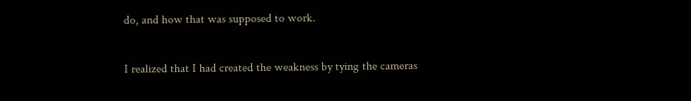do, and how that was supposed to work.

I realized that I had created the weakness by tying the cameras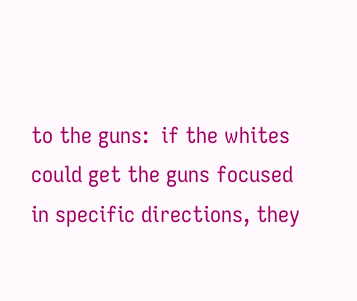to the guns:  if the whites could get the guns focused in specific directions, they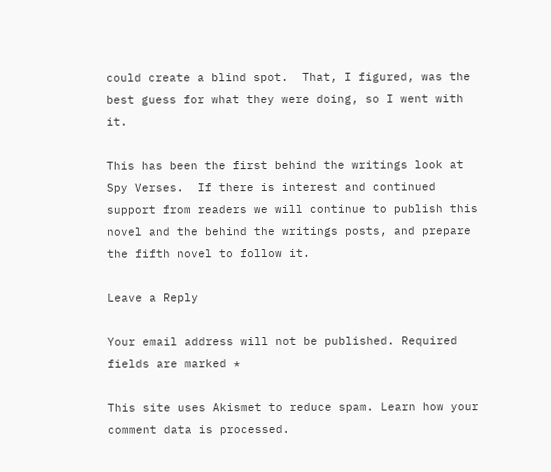could create a blind spot.  That, I figured, was the best guess for what they were doing, so I went with it.

This has been the first behind the writings look at Spy Verses.  If there is interest and continued support from readers we will continue to publish this novel and the behind the writings posts, and prepare the fifth novel to follow it.

Leave a Reply

Your email address will not be published. Required fields are marked *

This site uses Akismet to reduce spam. Learn how your comment data is processed.